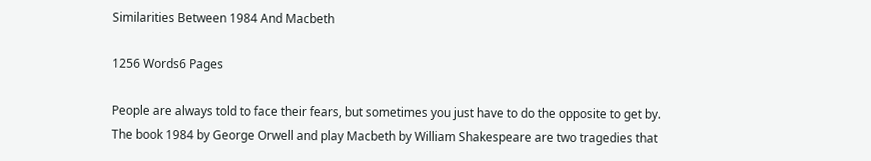Similarities Between 1984 And Macbeth

1256 Words6 Pages

People are always told to face their fears, but sometimes you just have to do the opposite to get by. The book 1984 by George Orwell and play Macbeth by William Shakespeare are two tragedies that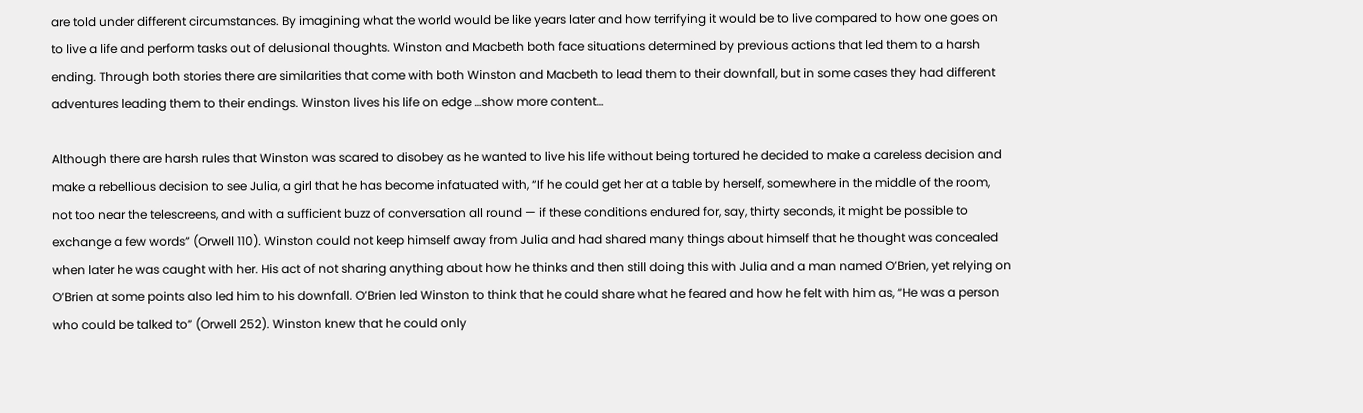are told under different circumstances. By imagining what the world would be like years later and how terrifying it would be to live compared to how one goes on to live a life and perform tasks out of delusional thoughts. Winston and Macbeth both face situations determined by previous actions that led them to a harsh ending. Through both stories there are similarities that come with both Winston and Macbeth to lead them to their downfall, but in some cases they had different adventures leading them to their endings. Winston lives his life on edge …show more content…

Although there are harsh rules that Winston was scared to disobey as he wanted to live his life without being tortured he decided to make a careless decision and make a rebellious decision to see Julia, a girl that he has become infatuated with, “If he could get her at a table by herself, somewhere in the middle of the room, not too near the telescreens, and with a sufficient buzz of conversation all round — if these conditions endured for, say, thirty seconds, it might be possible to exchange a few words” (Orwell 110). Winston could not keep himself away from Julia and had shared many things about himself that he thought was concealed when later he was caught with her. His act of not sharing anything about how he thinks and then still doing this with Julia and a man named O’Brien, yet relying on O’Brien at some points also led him to his downfall. O’Brien led Winston to think that he could share what he feared and how he felt with him as, “He was a person who could be talked to” (Orwell 252). Winston knew that he could only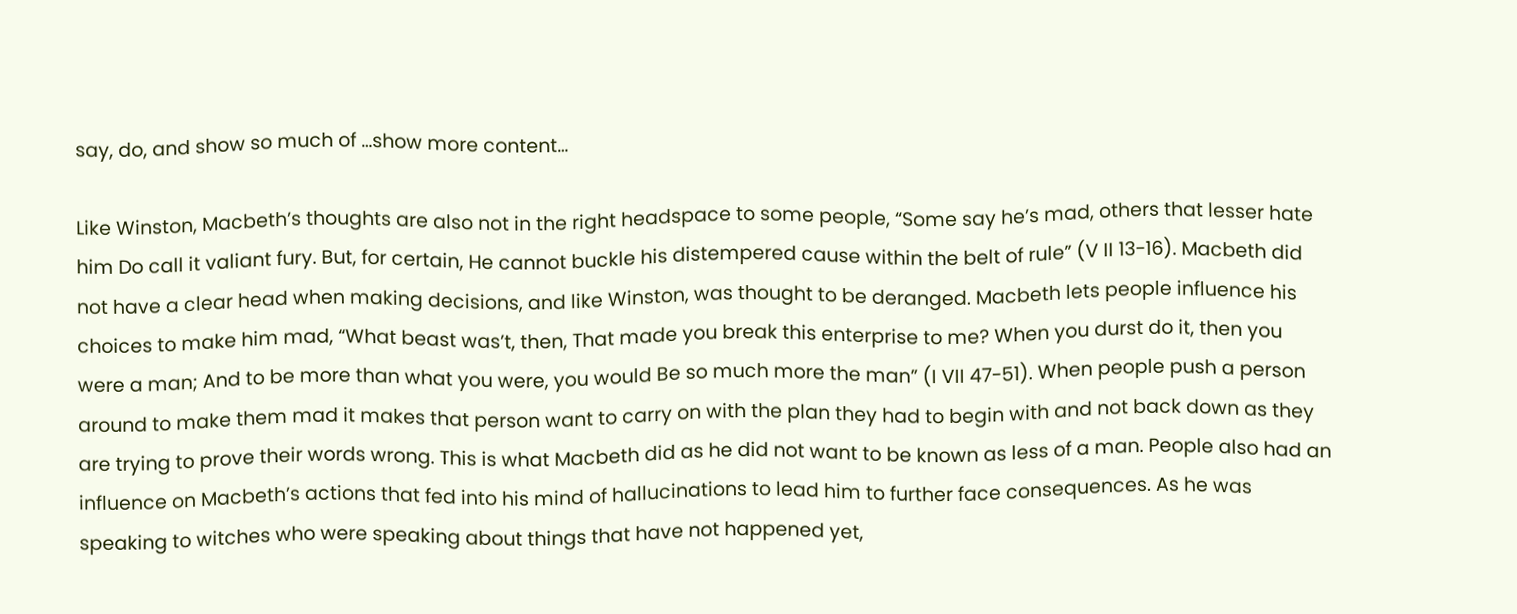say, do, and show so much of …show more content…

Like Winston, Macbeth’s thoughts are also not in the right headspace to some people, “Some say he’s mad, others that lesser hate him Do call it valiant fury. But, for certain, He cannot buckle his distempered cause within the belt of rule” (V II 13-16). Macbeth did not have a clear head when making decisions, and like Winston, was thought to be deranged. Macbeth lets people influence his choices to make him mad, “What beast was’t, then, That made you break this enterprise to me? When you durst do it, then you were a man; And to be more than what you were, you would Be so much more the man” (I VII 47-51). When people push a person around to make them mad it makes that person want to carry on with the plan they had to begin with and not back down as they are trying to prove their words wrong. This is what Macbeth did as he did not want to be known as less of a man. People also had an influence on Macbeth’s actions that fed into his mind of hallucinations to lead him to further face consequences. As he was speaking to witches who were speaking about things that have not happened yet,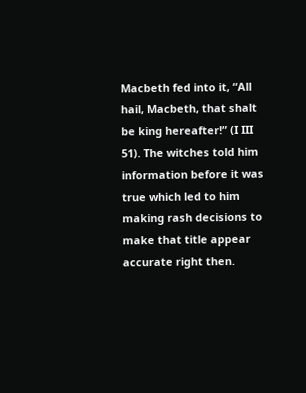Macbeth fed into it, “All hail, Macbeth, that shalt be king hereafter!” (I III 51). The witches told him information before it was true which led to him making rash decisions to make that title appear accurate right then.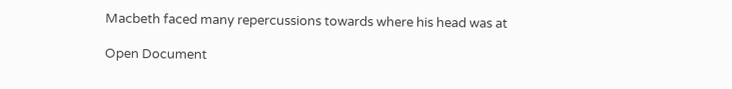Macbeth faced many repercussions towards where his head was at

Open Document